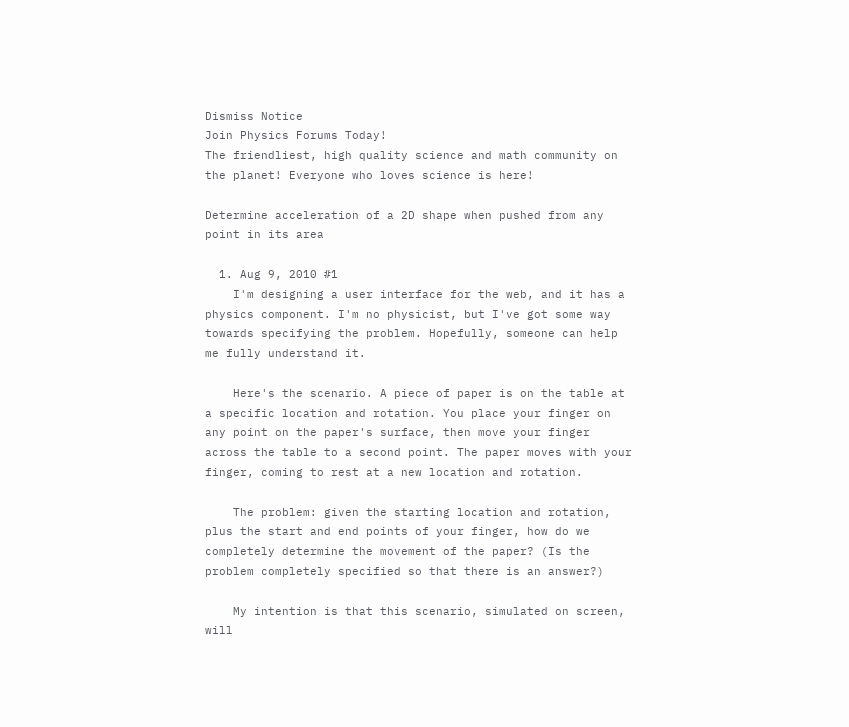Dismiss Notice
Join Physics Forums Today!
The friendliest, high quality science and math community on the planet! Everyone who loves science is here!

Determine acceleration of a 2D shape when pushed from any point in its area

  1. Aug 9, 2010 #1
    I'm designing a user interface for the web, and it has a physics component. I'm no physicist, but I've got some way towards specifying the problem. Hopefully, someone can help me fully understand it.

    Here's the scenario. A piece of paper is on the table at a specific location and rotation. You place your finger on any point on the paper's surface, then move your finger across the table to a second point. The paper moves with your finger, coming to rest at a new location and rotation.

    The problem: given the starting location and rotation, plus the start and end points of your finger, how do we completely determine the movement of the paper? (Is the problem completely specified so that there is an answer?)

    My intention is that this scenario, simulated on screen, will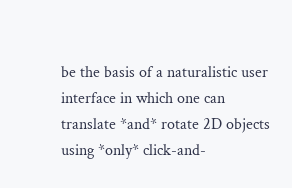be the basis of a naturalistic user interface in which one can translate *and* rotate 2D objects using *only* click-and-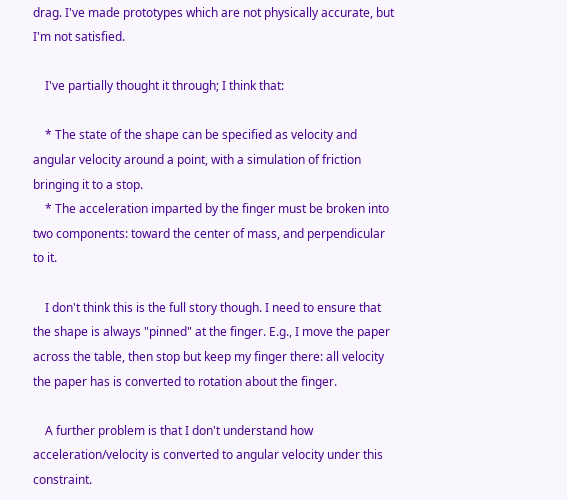drag. I've made prototypes which are not physically accurate, but I'm not satisfied.

    I've partially thought it through; I think that:

    * The state of the shape can be specified as velocity and angular velocity around a point, with a simulation of friction bringing it to a stop.
    * The acceleration imparted by the finger must be broken into two components: toward the center of mass, and perpendicular to it.

    I don't think this is the full story though. I need to ensure that the shape is always "pinned" at the finger. E.g., I move the paper across the table, then stop but keep my finger there: all velocity the paper has is converted to rotation about the finger.

    A further problem is that I don't understand how acceleration/velocity is converted to angular velocity under this constraint.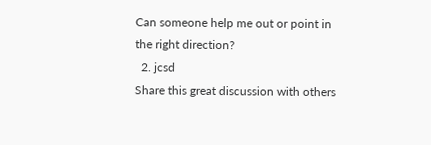Can someone help me out or point in the right direction?
  2. jcsd
Share this great discussion with others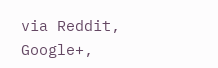via Reddit, Google+,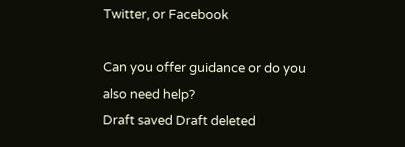Twitter, or Facebook

Can you offer guidance or do you also need help?
Draft saved Draft deleted